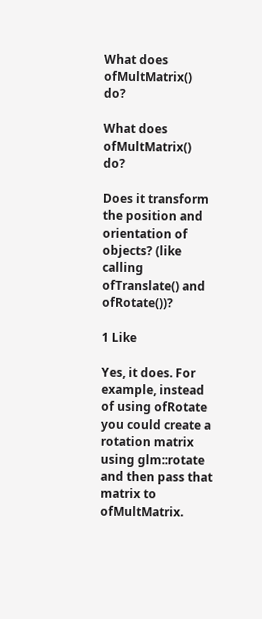What does ofMultMatrix() do?

What does ofMultMatrix() do?

Does it transform the position and orientation of objects? (like calling ofTranslate() and ofRotate())?

1 Like

Yes, it does. For example, instead of using ofRotate you could create a rotation matrix using glm::rotate and then pass that matrix to ofMultMatrix.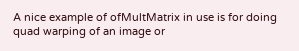A nice example of ofMultMatrix in use is for doing quad warping of an image or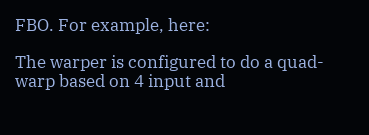FBO. For example, here:

The warper is configured to do a quad-warp based on 4 input and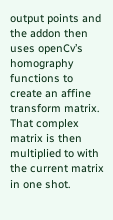output points and the addon then uses openCv’s homography functions to create an affine transform matrix. That complex matrix is then multiplied to with the current matrix in one shot.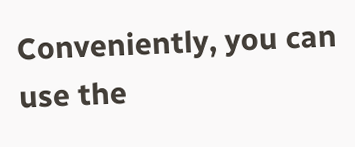Conveniently, you can use the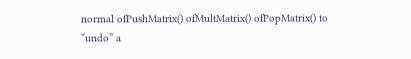normal ofPushMatrix() ofMultMatrix() ofPopMatrix() to “undo” a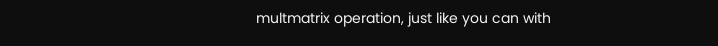multmatrix operation, just like you can with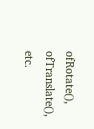ofRotate(), ofTranslate(), etc.